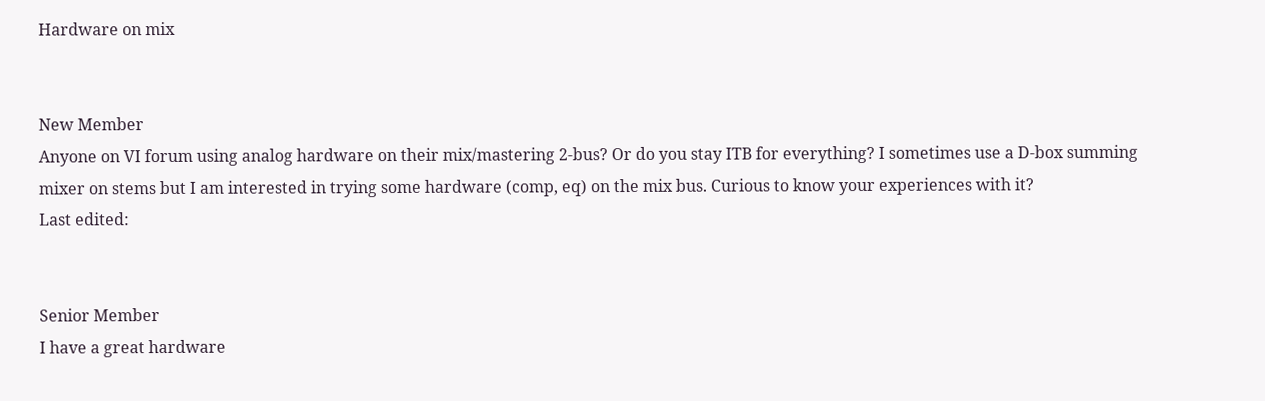Hardware on mix


New Member
Anyone on VI forum using analog hardware on their mix/mastering 2-bus? Or do you stay ITB for everything? I sometimes use a D-box summing mixer on stems but I am interested in trying some hardware (comp, eq) on the mix bus. Curious to know your experiences with it?
Last edited:


Senior Member
I have a great hardware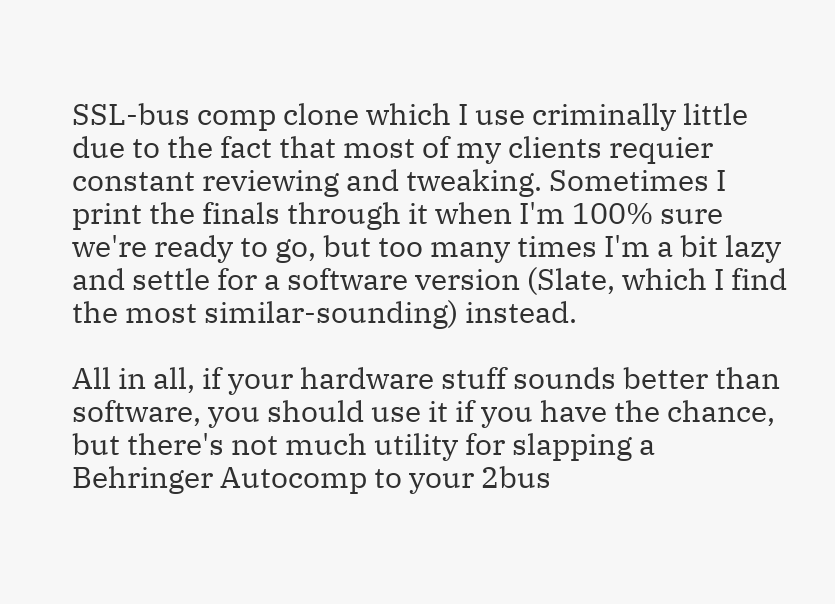SSL-bus comp clone which I use criminally little due to the fact that most of my clients requier constant reviewing and tweaking. Sometimes I print the finals through it when I'm 100% sure we're ready to go, but too many times I'm a bit lazy and settle for a software version (Slate, which I find the most similar-sounding) instead.

All in all, if your hardware stuff sounds better than software, you should use it if you have the chance, but there's not much utility for slapping a Behringer Autocomp to your 2bus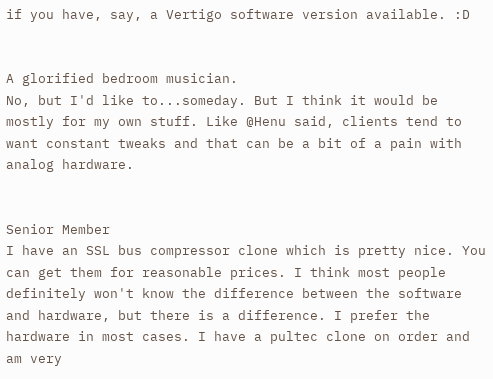if you have, say, a Vertigo software version available. :D


A glorified bedroom musician.
No, but I'd like to...someday. But I think it would be mostly for my own stuff. Like @Henu said, clients tend to want constant tweaks and that can be a bit of a pain with analog hardware.


Senior Member
I have an SSL bus compressor clone which is pretty nice. You can get them for reasonable prices. I think most people definitely won't know the difference between the software and hardware, but there is a difference. I prefer the hardware in most cases. I have a pultec clone on order and am very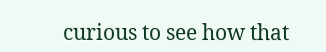curious to see how that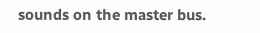sounds on the master bus.